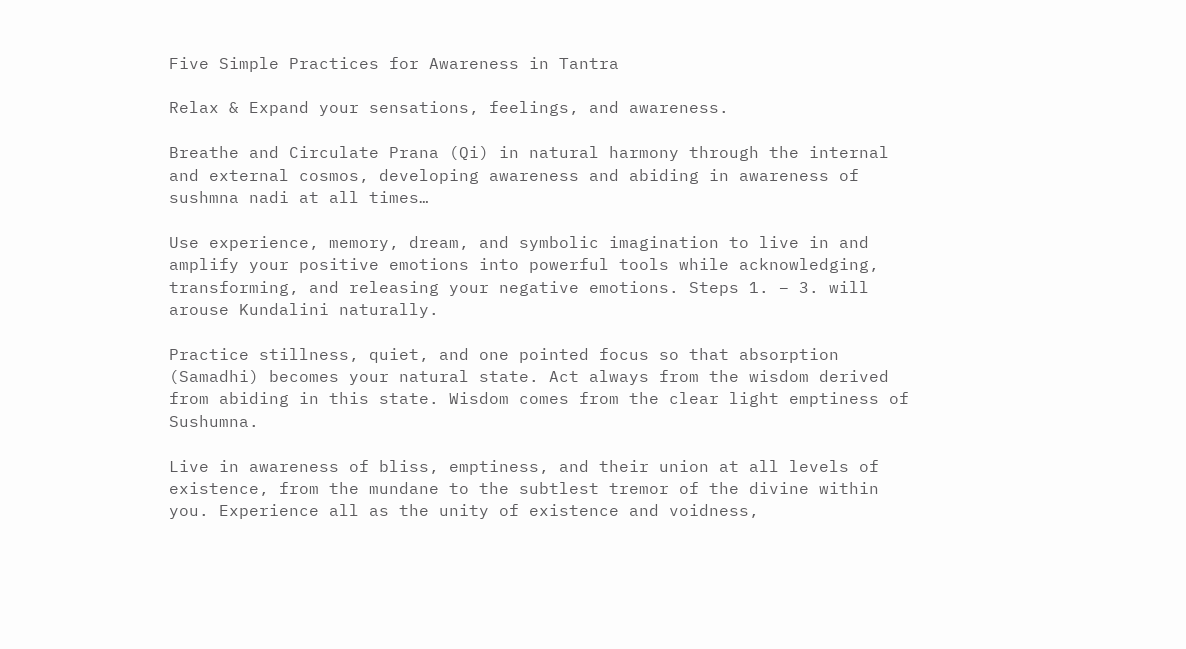Five Simple Practices for Awareness in Tantra

Relax & Expand your sensations, feelings, and awareness.

Breathe and Circulate Prana (Qi) in natural harmony through the internal and external cosmos, developing awareness and abiding in awareness of sushmna nadi at all times…

Use experience, memory, dream, and symbolic imagination to live in and amplify your positive emotions into powerful tools while acknowledging, transforming, and releasing your negative emotions. Steps 1. – 3. will arouse Kundalini naturally.

Practice stillness, quiet, and one pointed focus so that absorption (Samadhi) becomes your natural state. Act always from the wisdom derived from abiding in this state. Wisdom comes from the clear light emptiness of Sushumna.

Live in awareness of bliss, emptiness, and their union at all levels of existence, from the mundane to the subtlest tremor of the divine within you. Experience all as the unity of existence and voidness,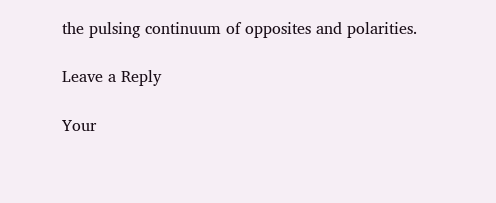the pulsing continuum of opposites and polarities.

Leave a Reply

Your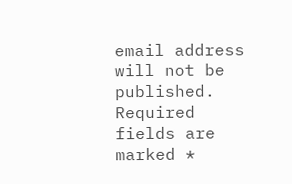email address will not be published. Required fields are marked *